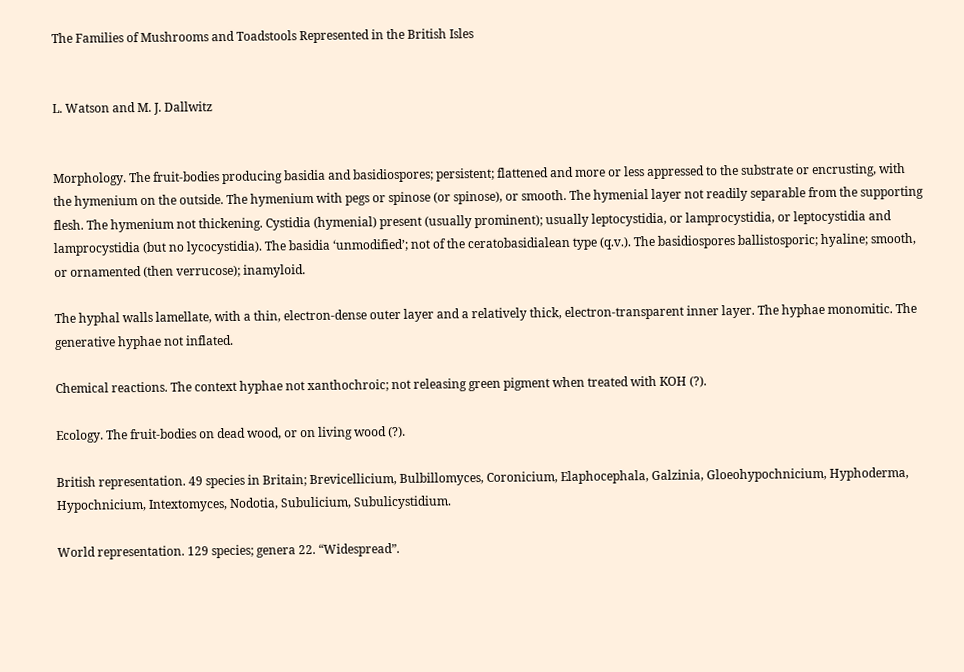The Families of Mushrooms and Toadstools Represented in the British Isles


L. Watson and M. J. Dallwitz


Morphology. The fruit-bodies producing basidia and basidiospores; persistent; flattened and more or less appressed to the substrate or encrusting, with the hymenium on the outside. The hymenium with pegs or spinose (or spinose), or smooth. The hymenial layer not readily separable from the supporting flesh. The hymenium not thickening. Cystidia (hymenial) present (usually prominent); usually leptocystidia, or lamprocystidia, or leptocystidia and lamprocystidia (but no lycocystidia). The basidia ‘unmodified’; not of the ceratobasidialean type (q.v.). The basidiospores ballistosporic; hyaline; smooth, or ornamented (then verrucose); inamyloid.

The hyphal walls lamellate, with a thin, electron-dense outer layer and a relatively thick, electron-transparent inner layer. The hyphae monomitic. The generative hyphae not inflated.

Chemical reactions. The context hyphae not xanthochroic; not releasing green pigment when treated with KOH (?).

Ecology. The fruit-bodies on dead wood, or on living wood (?).

British representation. 49 species in Britain; Brevicellicium, Bulbillomyces, Coronicium, Elaphocephala, Galzinia, Gloeohypochnicium, Hyphoderma, Hypochnicium, Intextomyces, Nodotia, Subulicium, Subulicystidium.

World representation. 129 species; genera 22. “Widespread”.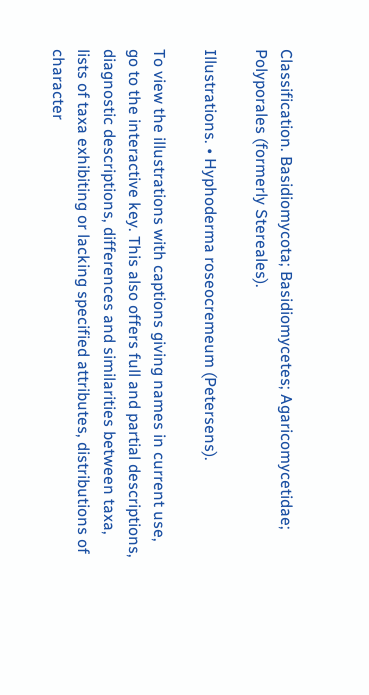Classification. Basidiomycota; Basidiomycetes; Agaricomycetidae; Polyporales (formerly Stereales).

Illustrations. • Hyphoderma roseocremeum (Petersens).

To view the illustrations with captions giving names in current use, go to the interactive key. This also offers full and partial descriptions, diagnostic descriptions, differences and similarities between taxa, lists of taxa exhibiting or lacking specified attributes, distributions of character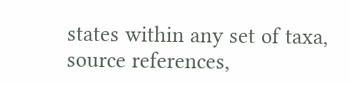states within any set of taxa, source references,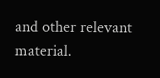and other relevant material.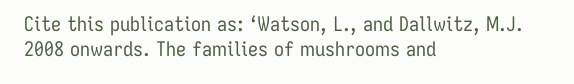Cite this publication as: ‘Watson, L., and Dallwitz, M.J. 2008 onwards. The families of mushrooms and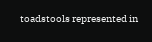toadstools represented in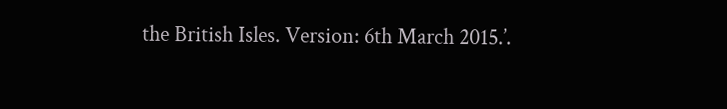the British Isles. Version: 6th March 2015.’.